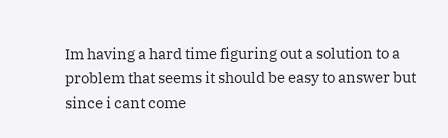Im having a hard time figuring out a solution to a problem that seems it should be easy to answer but since i cant come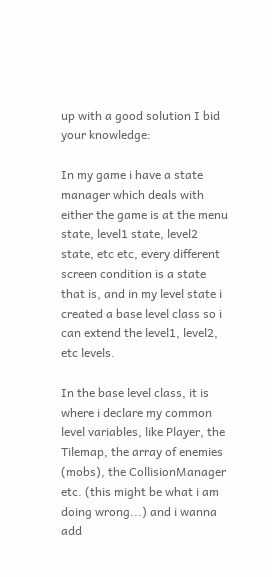up with a good solution I bid your knowledge:

In my game i have a state manager which deals with either the game is at the menu state, level1 state, level2 state, etc etc, every different screen condition is a state that is, and in my level state i created a base level class so i can extend the level1, level2, etc levels.

In the base level class, it is where i declare my common level variables, like Player, the Tilemap, the array of enemies (mobs), the CollisionManager etc. (this might be what i am doing wrong...) and i wanna add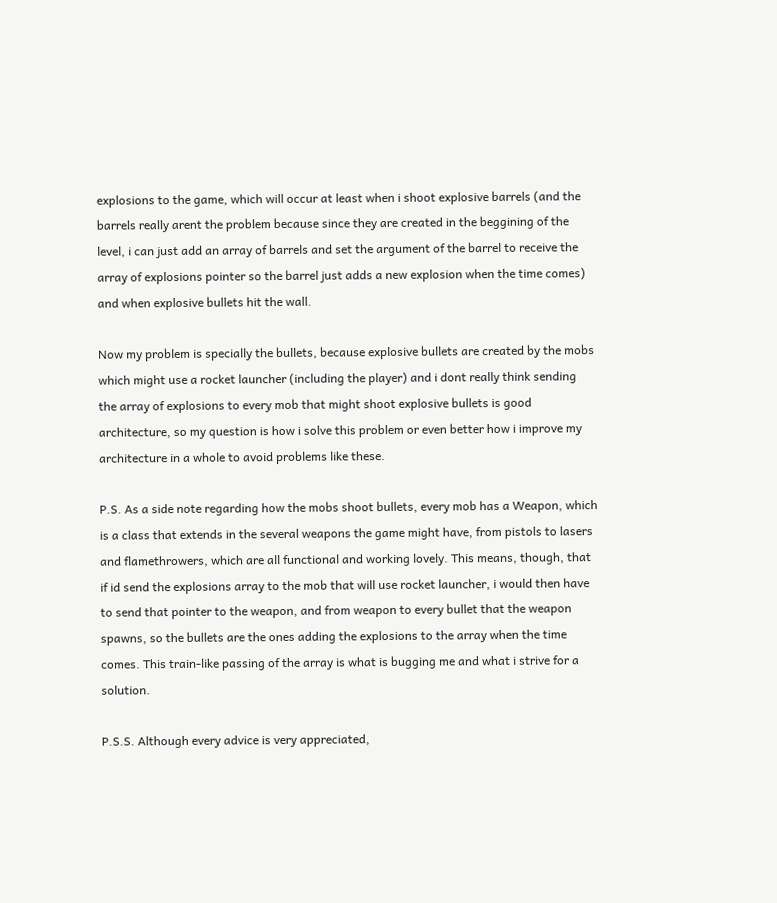explosions to the game, which will occur at least when i shoot explosive barrels (and the barrels really arent the problem because since they are created in the beggining of the level, i can just add an array of barrels and set the argument of the barrel to receive the array of explosions pointer so the barrel just adds a new explosion when the time comes) and when explosive bullets hit the wall.

Now my problem is specially the bullets, because explosive bullets are created by the mobs which might use a rocket launcher (including the player) and i dont really think sending the array of explosions to every mob that might shoot explosive bullets is good architecture, so my question is how i solve this problem or even better how i improve my architecture in a whole to avoid problems like these.

P.S. As a side note regarding how the mobs shoot bullets, every mob has a Weapon, which is a class that extends in the several weapons the game might have, from pistols to lasers and flamethrowers, which are all functional and working lovely. This means, though, that if id send the explosions array to the mob that will use rocket launcher, i would then have to send that pointer to the weapon, and from weapon to every bullet that the weapon spawns, so the bullets are the ones adding the explosions to the array when the time comes. This train-like passing of the array is what is bugging me and what i strive for a solution.

P.S.S. Although every advice is very appreciated,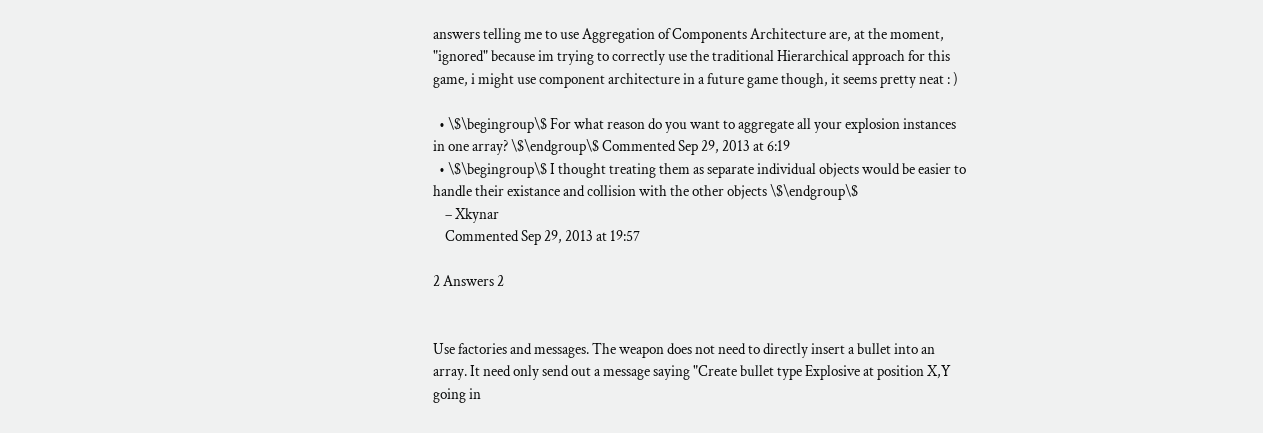answers telling me to use Aggregation of Components Architecture are, at the moment, "ignored" because im trying to correctly use the traditional Hierarchical approach for this game, i might use component architecture in a future game though, it seems pretty neat : )

  • \$\begingroup\$ For what reason do you want to aggregate all your explosion instances in one array? \$\endgroup\$ Commented Sep 29, 2013 at 6:19
  • \$\begingroup\$ I thought treating them as separate individual objects would be easier to handle their existance and collision with the other objects \$\endgroup\$
    – Xkynar
    Commented Sep 29, 2013 at 19:57

2 Answers 2


Use factories and messages. The weapon does not need to directly insert a bullet into an array. It need only send out a message saying "Create bullet type Explosive at position X,Y going in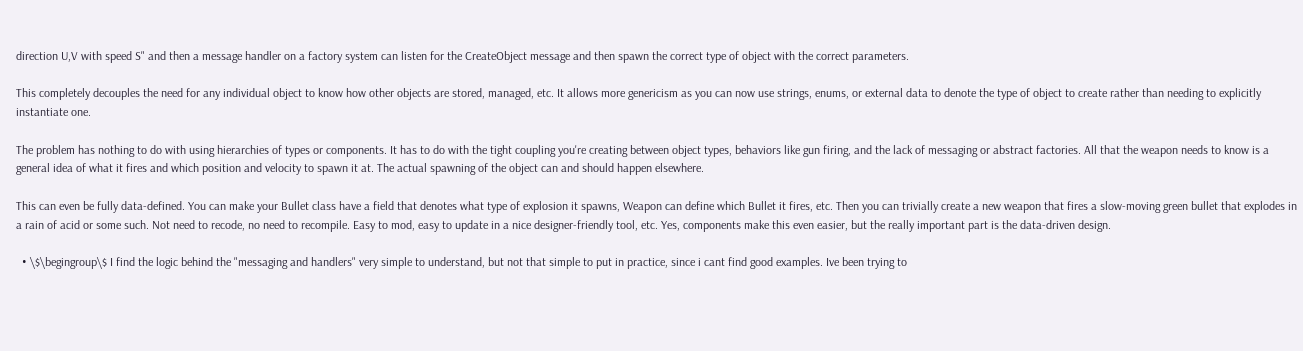direction U,V with speed S" and then a message handler on a factory system can listen for the CreateObject message and then spawn the correct type of object with the correct parameters.

This completely decouples the need for any individual object to know how other objects are stored, managed, etc. It allows more genericism as you can now use strings, enums, or external data to denote the type of object to create rather than needing to explicitly instantiate one.

The problem has nothing to do with using hierarchies of types or components. It has to do with the tight coupling you're creating between object types, behaviors like gun firing, and the lack of messaging or abstract factories. All that the weapon needs to know is a general idea of what it fires and which position and velocity to spawn it at. The actual spawning of the object can and should happen elsewhere.

This can even be fully data-defined. You can make your Bullet class have a field that denotes what type of explosion it spawns, Weapon can define which Bullet it fires, etc. Then you can trivially create a new weapon that fires a slow-moving green bullet that explodes in a rain of acid or some such. Not need to recode, no need to recompile. Easy to mod, easy to update in a nice designer-friendly tool, etc. Yes, components make this even easier, but the really important part is the data-driven design.

  • \$\begingroup\$ I find the logic behind the "messaging and handlers" very simple to understand, but not that simple to put in practice, since i cant find good examples. Ive been trying to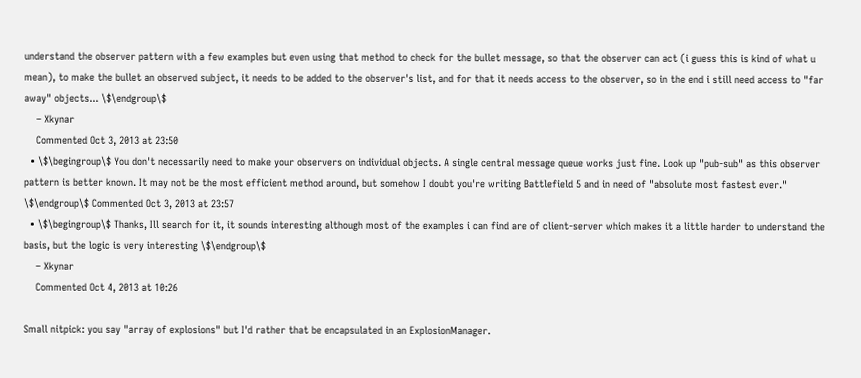understand the observer pattern with a few examples but even using that method to check for the bullet message, so that the observer can act (i guess this is kind of what u mean), to make the bullet an observed subject, it needs to be added to the observer's list, and for that it needs access to the observer, so in the end i still need access to "far away" objects... \$\endgroup\$
    – Xkynar
    Commented Oct 3, 2013 at 23:50
  • \$\begingroup\$ You don't necessarily need to make your observers on individual objects. A single central message queue works just fine. Look up "pub-sub" as this observer pattern is better known. It may not be the most efficient method around, but somehow I doubt you're writing Battlefield 5 and in need of "absolute most fastest ever." \$\endgroup\$ Commented Oct 3, 2013 at 23:57
  • \$\begingroup\$ Thanks, Ill search for it, it sounds interesting although most of the examples i can find are of client-server which makes it a little harder to understand the basis, but the logic is very interesting \$\endgroup\$
    – Xkynar
    Commented Oct 4, 2013 at 10:26

Small nitpick: you say "array of explosions" but I'd rather that be encapsulated in an ExplosionManager.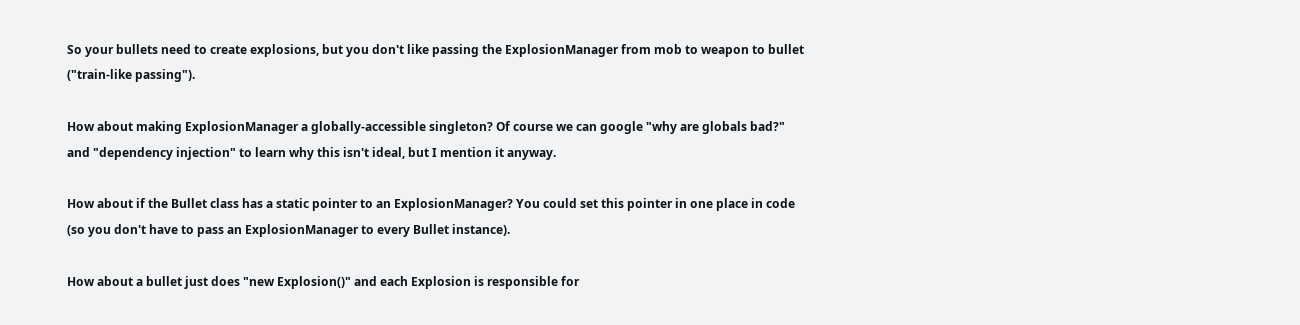So your bullets need to create explosions, but you don't like passing the ExplosionManager from mob to weapon to bullet ("train-like passing").

How about making ExplosionManager a globally-accessible singleton? Of course we can google "why are globals bad?" and "dependency injection" to learn why this isn't ideal, but I mention it anyway.

How about if the Bullet class has a static pointer to an ExplosionManager? You could set this pointer in one place in code (so you don't have to pass an ExplosionManager to every Bullet instance).

How about a bullet just does "new Explosion()" and each Explosion is responsible for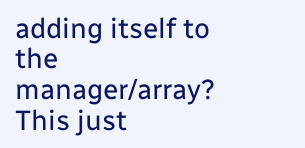adding itself to the manager/array? This just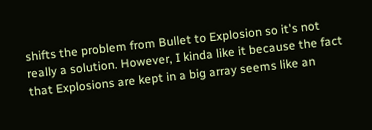shifts the problem from Bullet to Explosion so it's not really a solution. However, I kinda like it because the fact that Explosions are kept in a big array seems like an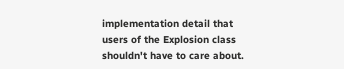implementation detail that users of the Explosion class shouldn't have to care about.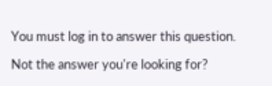You must log in to answer this question.

Not the answer you're looking for?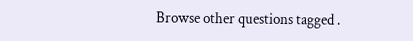Browse other questions tagged .